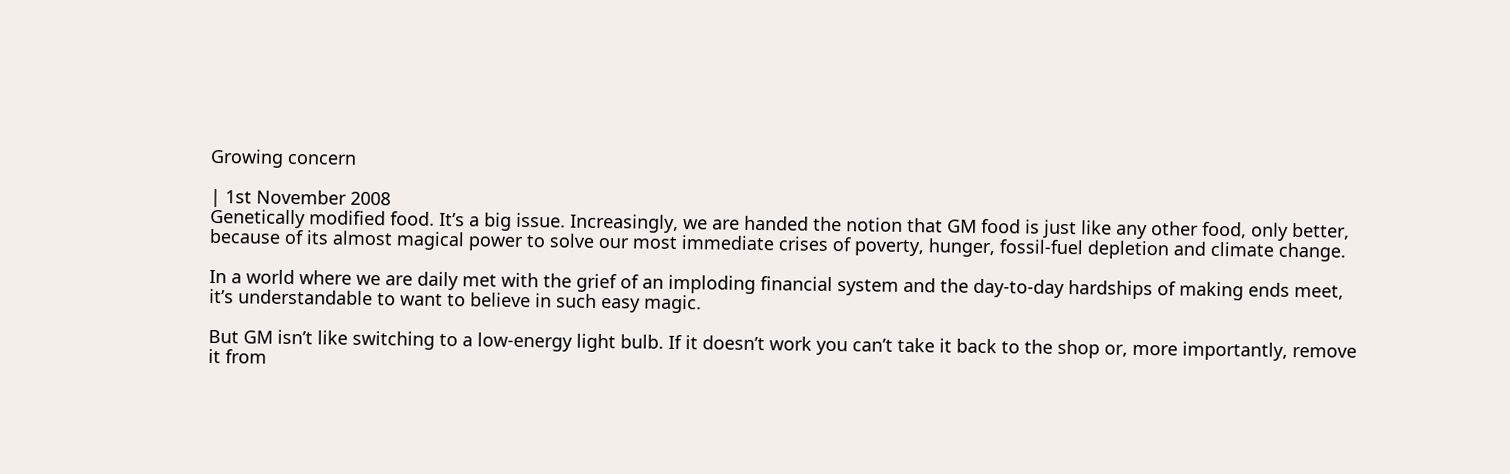Growing concern

| 1st November 2008
Genetically modified food. It’s a big issue. Increasingly, we are handed the notion that GM food is just like any other food, only better, because of its almost magical power to solve our most immediate crises of poverty, hunger, fossil-fuel depletion and climate change.

In a world where we are daily met with the grief of an imploding financial system and the day-to-day hardships of making ends meet, it’s understandable to want to believe in such easy magic.

But GM isn’t like switching to a low-energy light bulb. If it doesn’t work you can’t take it back to the shop or, more importantly, remove it from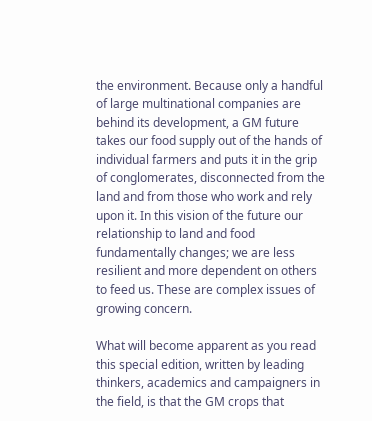the environment. Because only a handful of large multinational companies are behind its development, a GM future takes our food supply out of the hands of individual farmers and puts it in the grip of conglomerates, disconnected from the land and from those who work and rely upon it. In this vision of the future our relationship to land and food fundamentally changes; we are less resilient and more dependent on others to feed us. These are complex issues of growing concern.

What will become apparent as you read this special edition, written by leading thinkers, academics and campaigners in the field, is that the GM crops that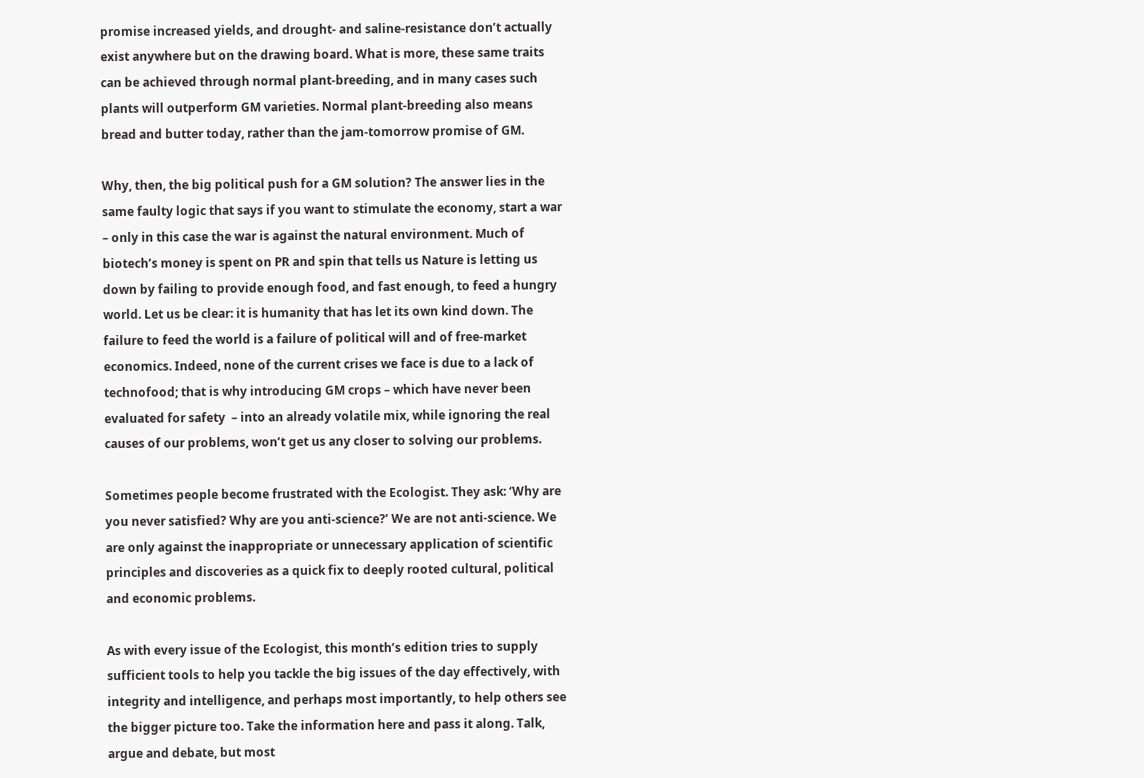promise increased yields, and drought- and saline-resistance don’t actually exist anywhere but on the drawing board. What is more, these same traits can be achieved through normal plant-breeding, and in many cases such plants will outperform GM varieties. Normal plant-breeding also means bread and butter today, rather than the jam-tomorrow promise of GM.

Why, then, the big political push for a GM solution? The answer lies in the same faulty logic that says if you want to stimulate the economy, start a war – only in this case the war is against the natural environment. Much of biotech’s money is spent on PR and spin that tells us Nature is letting us down by failing to provide enough food, and fast enough, to feed a hungry world. Let us be clear: it is humanity that has let its own kind down. The failure to feed the world is a failure of political will and of free-market economics. Indeed, none of the current crises we face is due to a lack of technofood; that is why introducing GM crops – which have never been evaluated for safety  – into an already volatile mix, while ignoring the real causes of our problems, won’t get us any closer to solving our problems.

Sometimes people become frustrated with the Ecologist. They ask: ‘Why are you never satisfied? Why are you anti-science?’ We are not anti-science. We are only against the inappropriate or unnecessary application of scientific principles and discoveries as a quick fix to deeply rooted cultural, political and economic problems.

As with every issue of the Ecologist, this month’s edition tries to supply sufficient tools to help you tackle the big issues of the day effectively, with integrity and intelligence, and perhaps most importantly, to help others see the bigger picture too. Take the information here and pass it along. Talk, argue and debate, but most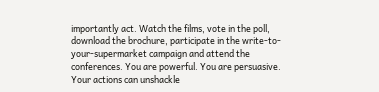importantly act. Watch the films, vote in the poll, download the brochure, participate in the write-to-your-supermarket campaign and attend the conferences. You are powerful. You are persuasive. Your actions can unshackle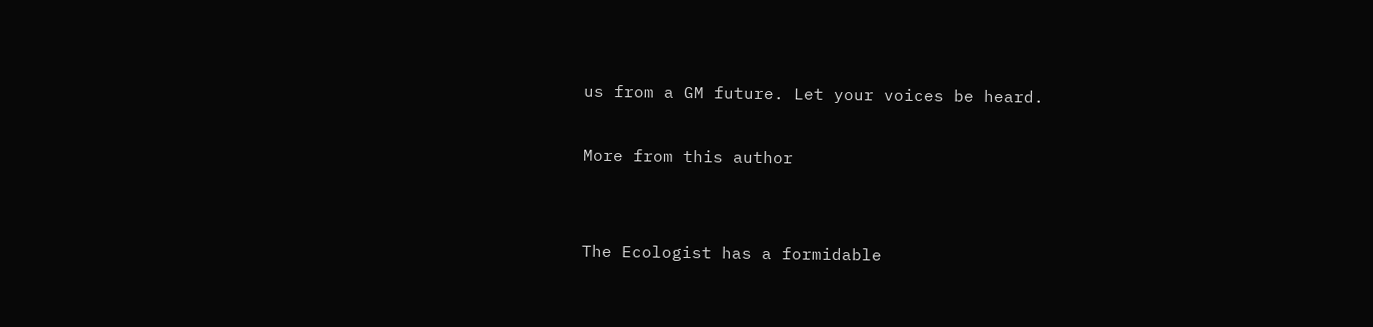us from a GM future. Let your voices be heard.

More from this author


The Ecologist has a formidable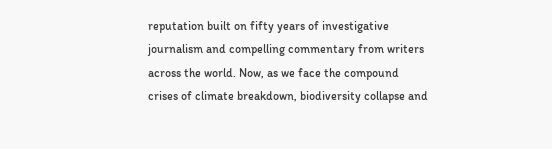reputation built on fifty years of investigative journalism and compelling commentary from writers across the world. Now, as we face the compound crises of climate breakdown, biodiversity collapse and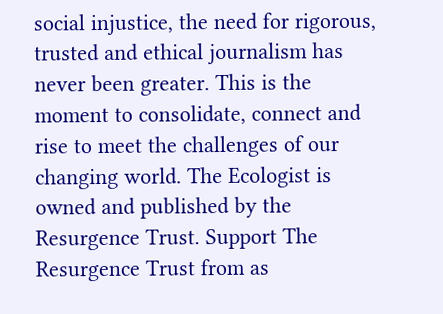social injustice, the need for rigorous, trusted and ethical journalism has never been greater. This is the moment to consolidate, connect and rise to meet the challenges of our changing world. The Ecologist is owned and published by the Resurgence Trust. Support The Resurgence Trust from as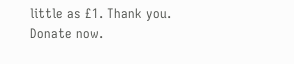little as £1. Thank you. Donate now.